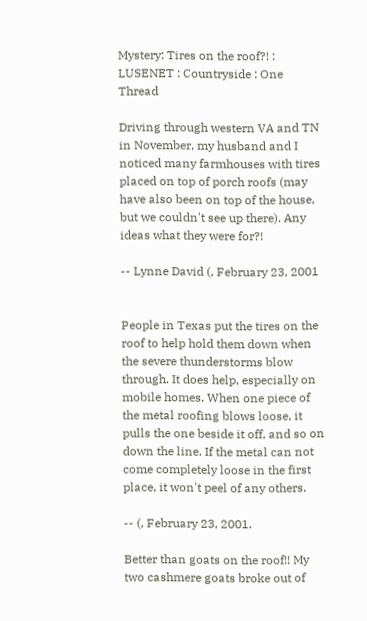Mystery: Tires on the roof?! : LUSENET : Countryside : One Thread

Driving through western VA and TN in November, my husband and I noticed many farmhouses with tires placed on top of porch roofs (may have also been on top of the house, but we couldn't see up there). Any ideas what they were for?!

-- Lynne David (, February 23, 2001


People in Texas put the tires on the roof to help hold them down when the severe thunderstorms blow through. It does help, especially on mobile homes. When one piece of the metal roofing blows loose, it pulls the one beside it off, and so on down the line. If the metal can not come completely loose in the first place, it won't peel of any others.

-- (, February 23, 2001.

Better than goats on the roof!! My two cashmere goats broke out of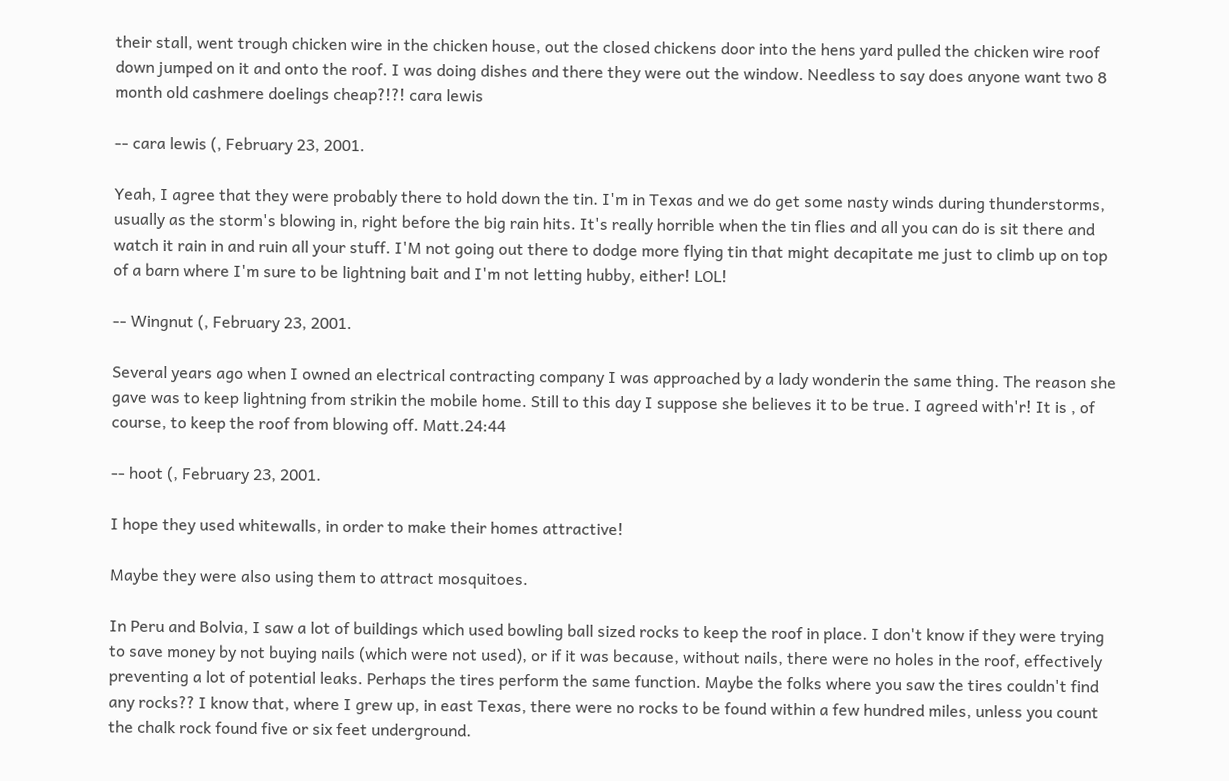their stall, went trough chicken wire in the chicken house, out the closed chickens door into the hens yard pulled the chicken wire roof down jumped on it and onto the roof. I was doing dishes and there they were out the window. Needless to say does anyone want two 8 month old cashmere doelings cheap?!?! cara lewis

-- cara lewis (, February 23, 2001.

Yeah, I agree that they were probably there to hold down the tin. I'm in Texas and we do get some nasty winds during thunderstorms, usually as the storm's blowing in, right before the big rain hits. It's really horrible when the tin flies and all you can do is sit there and watch it rain in and ruin all your stuff. I'M not going out there to dodge more flying tin that might decapitate me just to climb up on top of a barn where I'm sure to be lightning bait and I'm not letting hubby, either! LOL!

-- Wingnut (, February 23, 2001.

Several years ago when I owned an electrical contracting company I was approached by a lady wonderin the same thing. The reason she gave was to keep lightning from strikin the mobile home. Still to this day I suppose she believes it to be true. I agreed with'r! It is , of course, to keep the roof from blowing off. Matt.24:44

-- hoot (, February 23, 2001.

I hope they used whitewalls, in order to make their homes attractive!

Maybe they were also using them to attract mosquitoes.

In Peru and Bolvia, I saw a lot of buildings which used bowling ball sized rocks to keep the roof in place. I don't know if they were trying to save money by not buying nails (which were not used), or if it was because, without nails, there were no holes in the roof, effectively preventing a lot of potential leaks. Perhaps the tires perform the same function. Maybe the folks where you saw the tires couldn't find any rocks?? I know that, where I grew up, in east Texas, there were no rocks to be found within a few hundred miles, unless you count the chalk rock found five or six feet underground.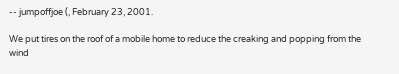-- jumpoffjoe (, February 23, 2001.

We put tires on the roof of a mobile home to reduce the creaking and popping from the wind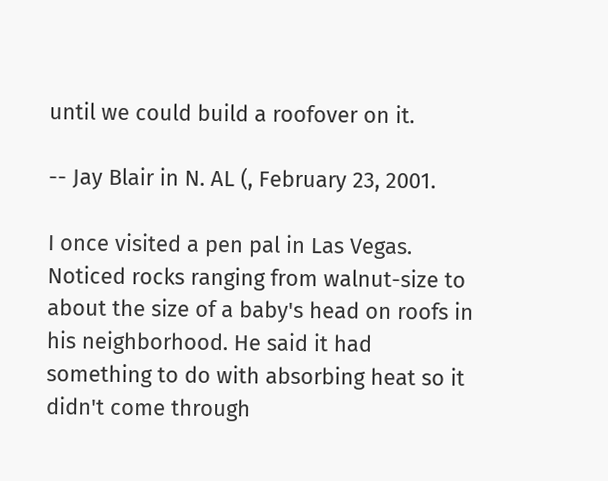until we could build a roofover on it.

-- Jay Blair in N. AL (, February 23, 2001.

I once visited a pen pal in Las Vegas. Noticed rocks ranging from walnut-size to about the size of a baby's head on roofs in his neighborhood. He said it had something to do with absorbing heat so it didn't come through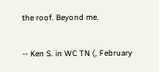the roof. Beyond me.

-- Ken S. in WC TN (, February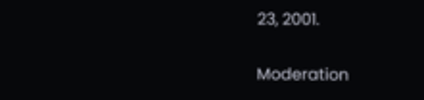23, 2001.

Moderation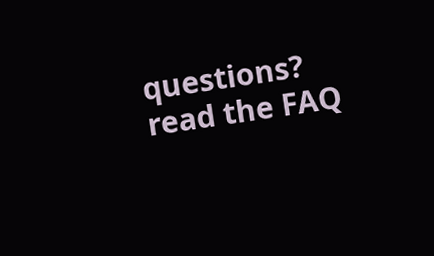questions? read the FAQ